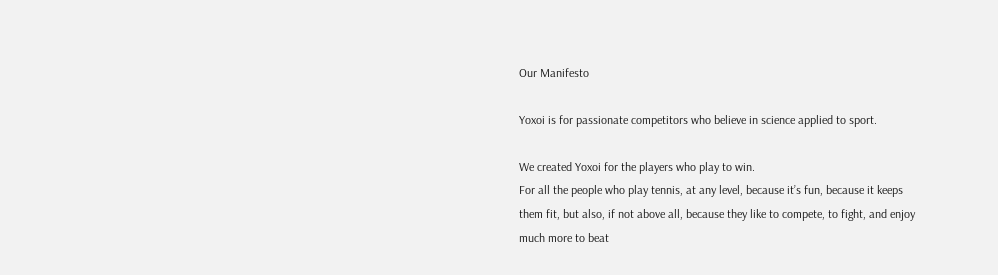Our Manifesto

Yoxoi is for passionate competitors who believe in science applied to sport.

We created Yoxoi for the players who play to win.
For all the people who play tennis, at any level, because it’s fun, because it keeps them fit, but also, if not above all, because they like to compete, to fight, and enjoy much more to beat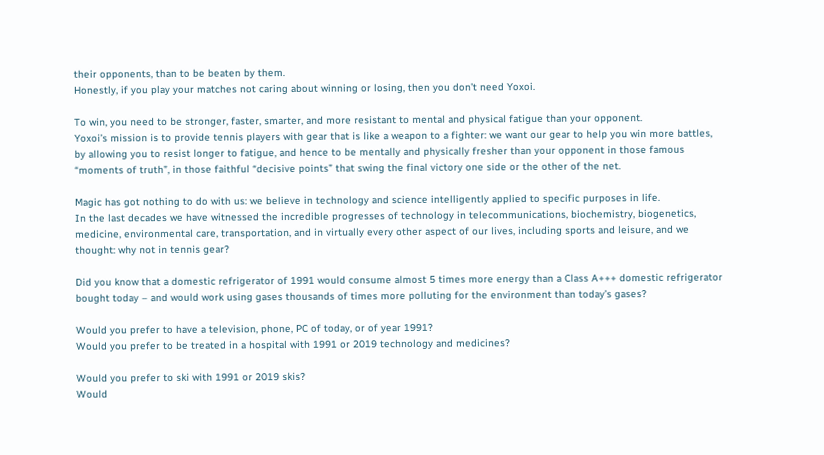their opponents, than to be beaten by them.
Honestly, if you play your matches not caring about winning or losing, then you don’t need Yoxoi.

To win, you need to be stronger, faster, smarter, and more resistant to mental and physical fatigue than your opponent.
Yoxoi’s mission is to provide tennis players with gear that is like a weapon to a fighter: we want our gear to help you win more battles, by allowing you to resist longer to fatigue, and hence to be mentally and physically fresher than your opponent in those famous “moments of truth”, in those faithful “decisive points” that swing the final victory one side or the other of the net.

Magic has got nothing to do with us: we believe in technology and science intelligently applied to specific purposes in life.
In the last decades we have witnessed the incredible progresses of technology in telecommunications, biochemistry, biogenetics, medicine, environmental care, transportation, and in virtually every other aspect of our lives, including sports and leisure, and we thought: why not in tennis gear?

Did you know that a domestic refrigerator of 1991 would consume almost 5 times more energy than a Class A+++ domestic refrigerator bought today – and would work using gases thousands of times more polluting for the environment than today’s gases?

Would you prefer to have a television, phone, PC of today, or of year 1991?
Would you prefer to be treated in a hospital with 1991 or 2019 technology and medicines?

Would you prefer to ski with 1991 or 2019 skis?
Would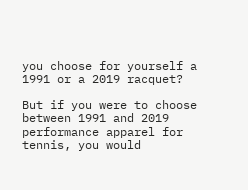you choose for yourself a 1991 or a 2019 racquet?

But if you were to choose between 1991 and 2019 performance apparel for tennis, you would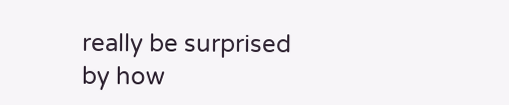really be surprised by how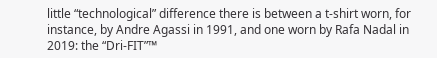little “technological” difference there is between a t-shirt worn, for instance, by Andre Agassi in 1991, and one worn by Rafa Nadal in 2019: the “Dri-FIT”™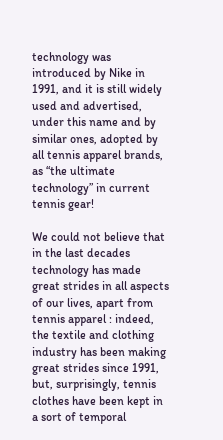technology was introduced by Nike in 1991, and it is still widely used and advertised, under this name and by similar ones, adopted by all tennis apparel brands, as “the ultimate technology” in current tennis gear!

We could not believe that in the last decades technology has made great strides in all aspects of our lives, apart from tennis apparel : indeed, the textile and clothing industry has been making great strides since 1991, but, surprisingly, tennis clothes have been kept in a sort of temporal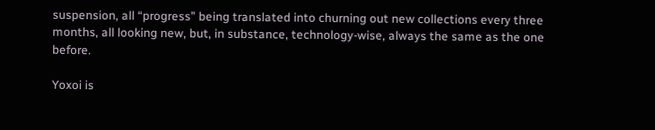suspension, all “progress” being translated into churning out new collections every three months, all looking new, but, in substance, technology-wise, always the same as the one before.

Yoxoi is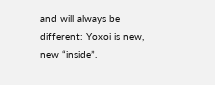and will always be different: Yoxoi is new, new “inside”.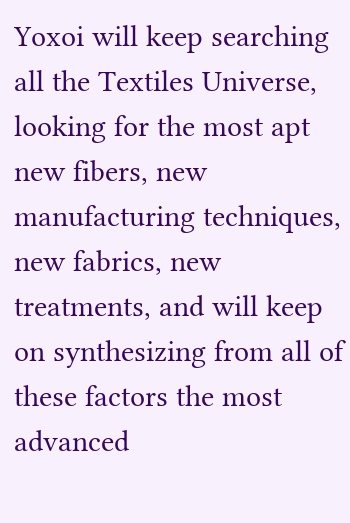Yoxoi will keep searching all the Textiles Universe, looking for the most apt new fibers, new manufacturing techniques, new fabrics, new treatments, and will keep on synthesizing from all of these factors the most advanced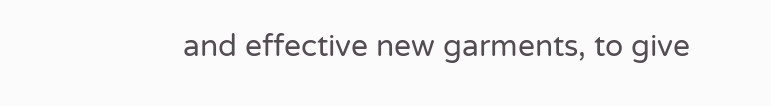and effective new garments, to give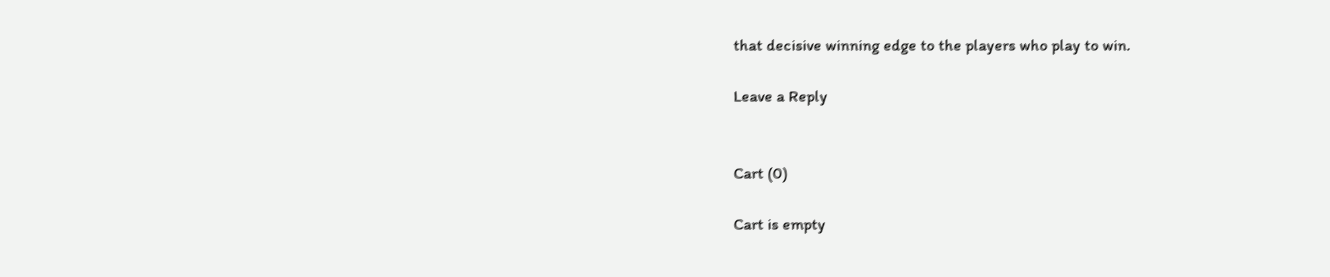that decisive winning edge to the players who play to win.

Leave a Reply


Cart (0)

Cart is empty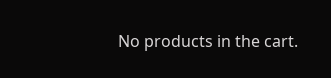No products in the cart.